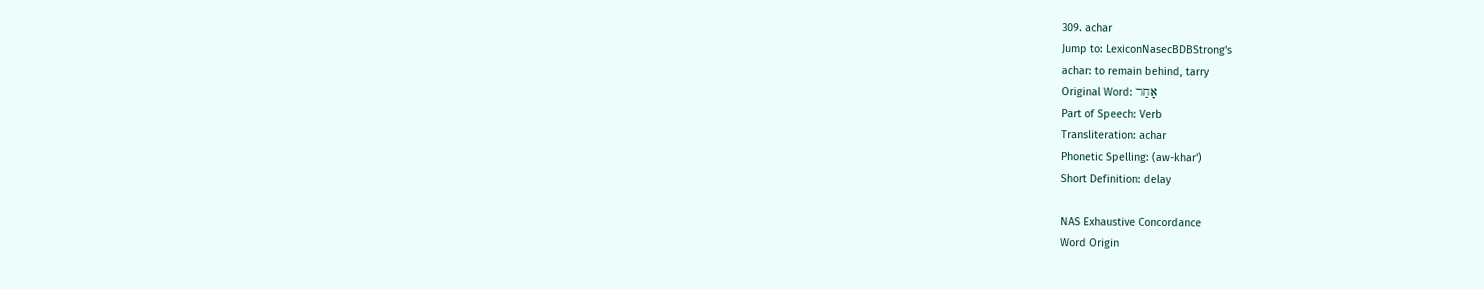309. achar
Jump to: LexiconNasecBDBStrong's
achar: to remain behind, tarry
Original Word: אָחַר
Part of Speech: Verb
Transliteration: achar
Phonetic Spelling: (aw-khar')
Short Definition: delay

NAS Exhaustive Concordance
Word Origin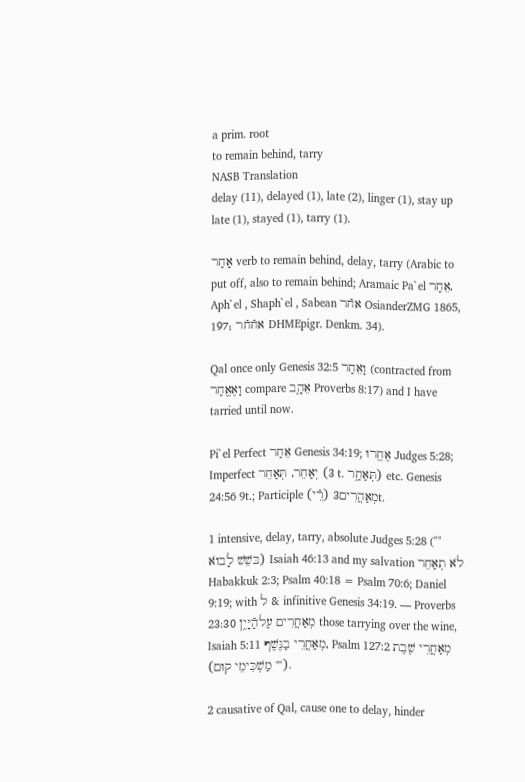a prim. root
to remain behind, tarry
NASB Translation
delay (11), delayed (1), late (2), linger (1), stay up late (1), stayed (1), tarry (1).

אָחַר verb to remain behind, delay, tarry (Arabic to put off, also to remain behind; Aramaic Pa`el אֵחַר, Aph`el , Shaph`el , Sabean אחֿר OsianderZMG 1865, 197; אחֿחֿר DHMEpigr. Denkm. 34).

Qal once only Genesis 32:5 וָאֵחַר (contracted from וָאֶאֱחַר compare אֵהָ֑ב Proverbs 8:17) and I have tarried until now.

Pi`el Perfect אֵחַר Genesis 34:19; אֶחֱרוּ Judges 5:28; Imperfect יְאַחֵר, תְּאַחֵר (3 t. תְּאַחַ֑ר) etc. Genesis 24:56 9t.; Participle (רֵֿי) מְאַהֲרִים3t.

1 intensive, delay, tarry, absolute Judges 5:28 ("" בּשֵׁשׁ לָבוֺא) Isaiah 46:13 and my salvation לֹא תְאַחֵר Habakkuk 2:3; Psalm 40:18 = Psalm 70:6; Daniel 9:19; with ל & infinitive Genesis 34:19. — Proverbs 23:30 מְאַחֲרִים עַלהַֿיָּיִ֑ן those tarrying over the wine, Isaiah 5:11 מְאַחֲרֵי בַנֶּשֶׁף, Psalm 127:2 מְאַחֲרֵי שֶׁבֶת ("" מַשְׁכִּימֵי קוּם).

2 causative of Qal, cause one to delay, hinder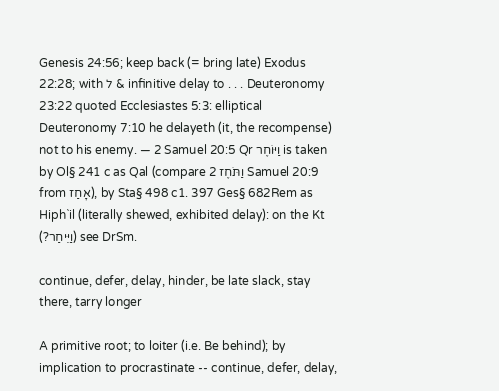Genesis 24:56; keep back (= bring late) Exodus 22:28; with ל & infinitive delay to . . . Deuteronomy 23:22 quoted Ecclesiastes 5:3: elliptical Deuteronomy 7:10 he delayeth (it, the recompense) not to his enemy. — 2 Samuel 20:5 Qr וַיּוֺחֶר is taken by Ol§ 241 c as Qal (compare וַתֹּחֶז 2 Samuel 20:9 from אָחַז), by Sta§ 498 c1. 397 Ges§ 682Rem as Hiph`il (literally shewed, exhibited delay): on the Kt (?וַיֵּיחַר) see DrSm.

continue, defer, delay, hinder, be late slack, stay there, tarry longer

A primitive root; to loiter (i.e. Be behind); by implication to procrastinate -- continue, defer, delay,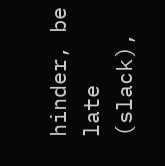hinder, be late (slack),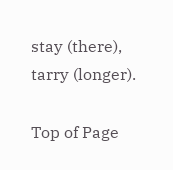stay (there), tarry (longer).

Top of Page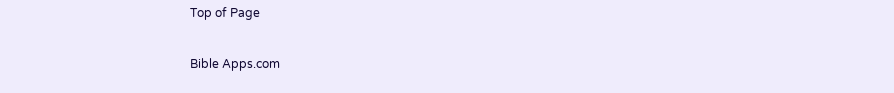Top of Page

Bible Apps.com